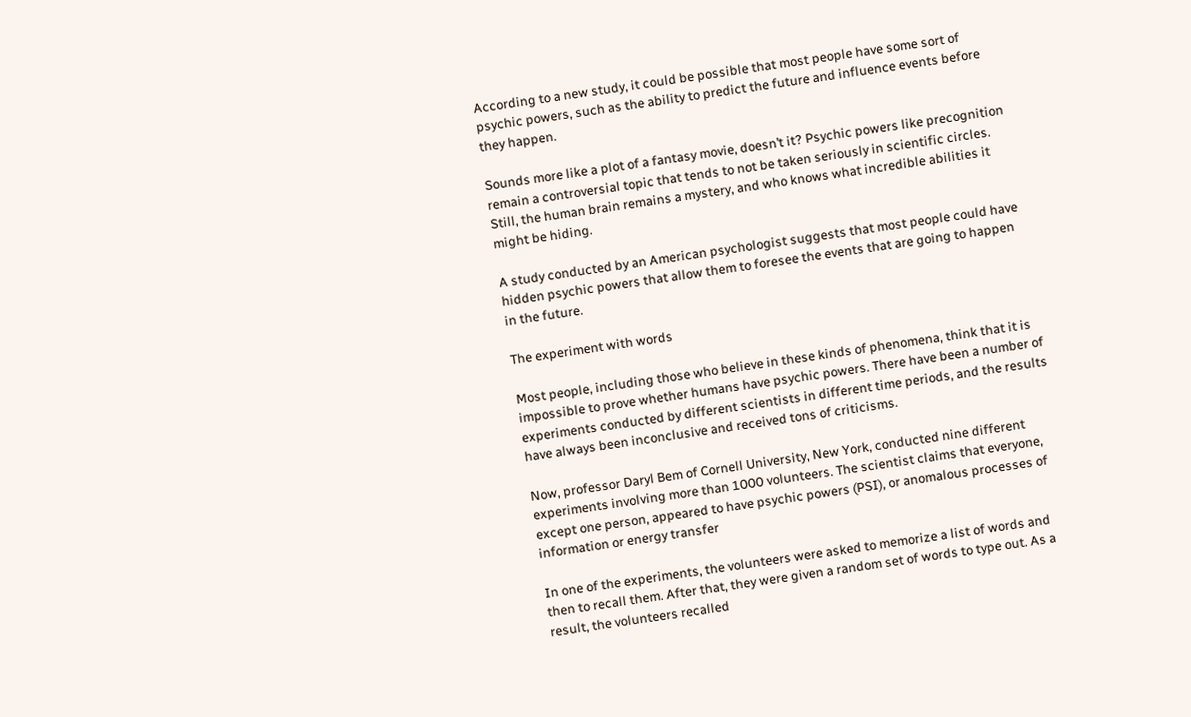According to a new study, it could be possible that most people have some sort of psychic powers, such as the ability to predict the future and influence events before they happen.

Sounds more like a plot of a fantasy movie, doesn’t it? Psychic powers like precognition remain a controversial topic that tends to not be taken seriously in scientific circles. Still, the human brain remains a mystery, and who knows what incredible abilities it might be hiding.

A study conducted by an American psychologist suggests that most people could have hidden psychic powers that allow them to foresee the events that are going to happen in the future.

The experiment with words

Most people, including those who believe in these kinds of phenomena, think that it is impossible to prove whether humans have psychic powers. There have been a number of experiments conducted by different scientists in different time periods, and the results have always been inconclusive and received tons of criticisms.

Now, professor Daryl Bem of Cornell University, New York, conducted nine different experiments involving more than 1000 volunteers. The scientist claims that everyone, except one person, appeared to have psychic powers (PSI), or anomalous processes of information or energy transfer

In one of the experiments, the volunteers were asked to memorize a list of words and then to recall them. After that, they were given a random set of words to type out. As a result, the volunteers recalled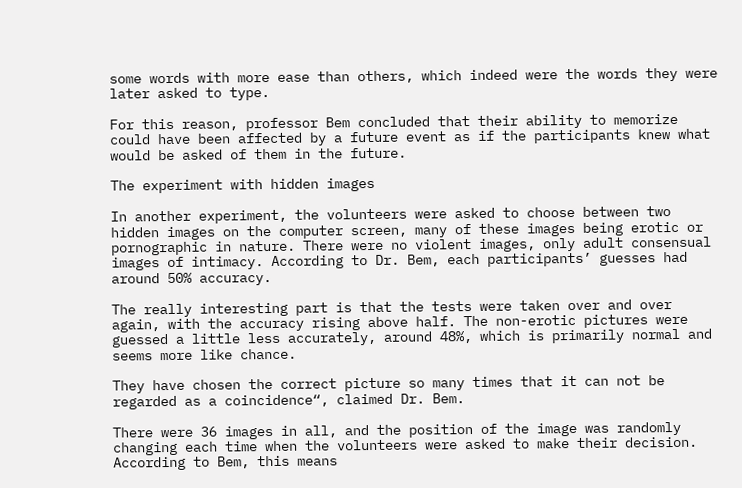some words with more ease than others, which indeed were the words they were later asked to type.

For this reason, professor Bem concluded that their ability to memorize could have been affected by a future event as if the participants knew what would be asked of them in the future.

The experiment with hidden images

In another experiment, the volunteers were asked to choose between two hidden images on the computer screen, many of these images being erotic or pornographic in nature. There were no violent images, only adult consensual images of intimacy. According to Dr. Bem, each participants’ guesses had around 50% accuracy.

The really interesting part is that the tests were taken over and over again, with the accuracy rising above half. The non-erotic pictures were guessed a little less accurately, around 48%, which is primarily normal and seems more like chance.

They have chosen the correct picture so many times that it can not be regarded as a coincidence“, claimed Dr. Bem.

There were 36 images in all, and the position of the image was randomly changing each time when the volunteers were asked to make their decision. According to Bem, this means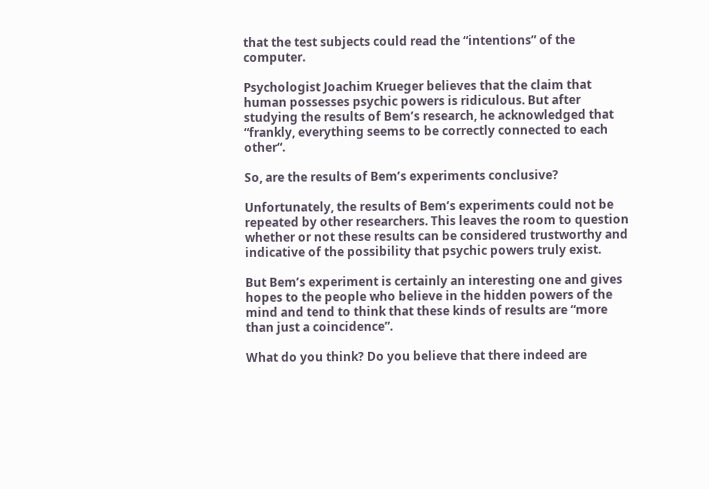that the test subjects could read the “intentions” of the computer.

Psychologist Joachim Krueger believes that the claim that human possesses psychic powers is ridiculous. But after studying the results of Bem’s research, he acknowledged that “frankly, everything seems to be correctly connected to each other“.

So, are the results of Bem’s experiments conclusive?

Unfortunately, the results of Bem’s experiments could not be repeated by other researchers. This leaves the room to question whether or not these results can be considered trustworthy and indicative of the possibility that psychic powers truly exist.

But Bem’s experiment is certainly an interesting one and gives hopes to the people who believe in the hidden powers of the mind and tend to think that these kinds of results are “more than just a coincidence”.

What do you think? Do you believe that there indeed are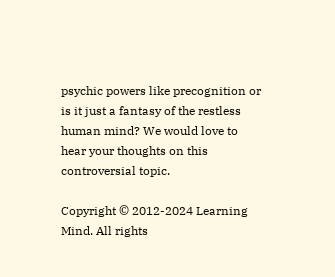psychic powers like precognition or is it just a fantasy of the restless human mind? We would love to hear your thoughts on this controversial topic.

Copyright © 2012-2024 Learning Mind. All rights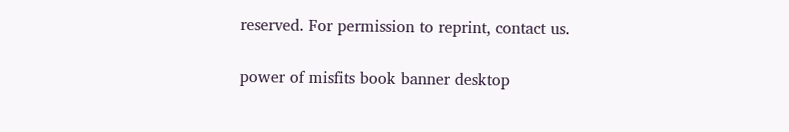reserved. For permission to reprint, contact us.

power of misfits book banner desktop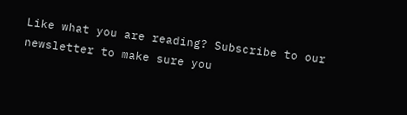Like what you are reading? Subscribe to our newsletter to make sure you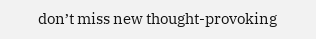don’t miss new thought-provoking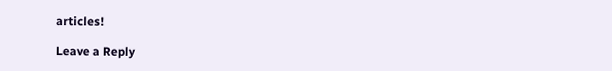articles!

Leave a Reply